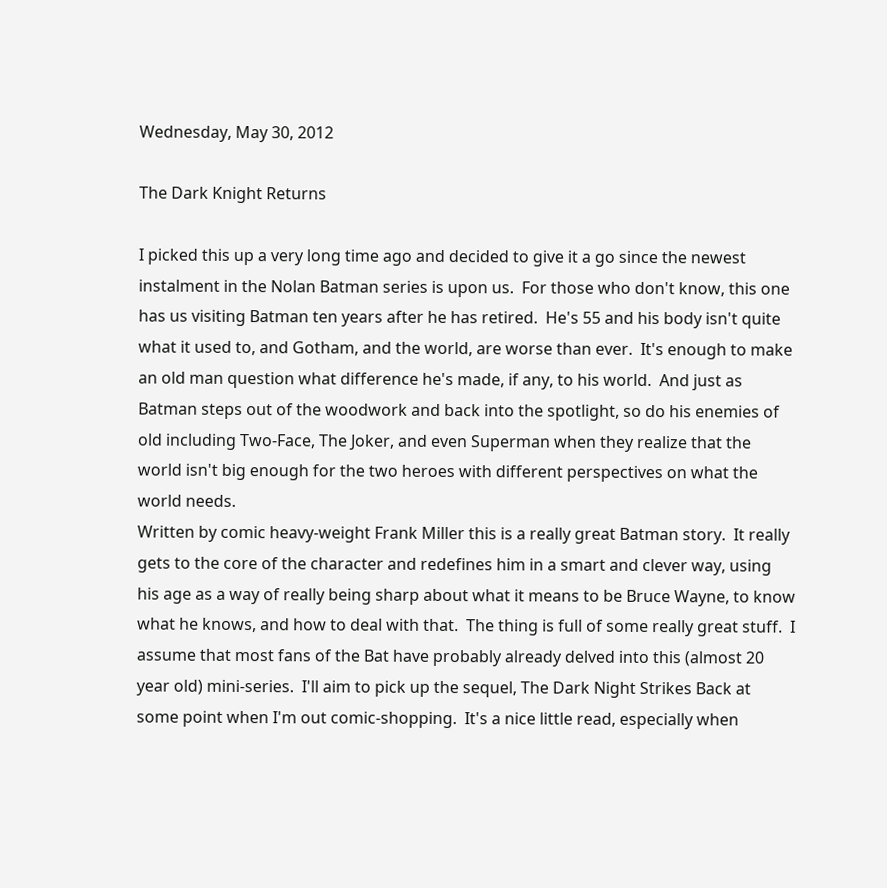Wednesday, May 30, 2012

The Dark Knight Returns

I picked this up a very long time ago and decided to give it a go since the newest instalment in the Nolan Batman series is upon us.  For those who don't know, this one has us visiting Batman ten years after he has retired.  He's 55 and his body isn't quite what it used to, and Gotham, and the world, are worse than ever.  It's enough to make an old man question what difference he's made, if any, to his world.  And just as Batman steps out of the woodwork and back into the spotlight, so do his enemies of old including Two-Face, The Joker, and even Superman when they realize that the world isn't big enough for the two heroes with different perspectives on what the world needs.
Written by comic heavy-weight Frank Miller this is a really great Batman story.  It really gets to the core of the character and redefines him in a smart and clever way, using his age as a way of really being sharp about what it means to be Bruce Wayne, to know what he knows, and how to deal with that.  The thing is full of some really great stuff.  I assume that most fans of the Bat have probably already delved into this (almost 20 year old) mini-series.  I'll aim to pick up the sequel, The Dark Night Strikes Back at some point when I'm out comic-shopping.  It's a nice little read, especially when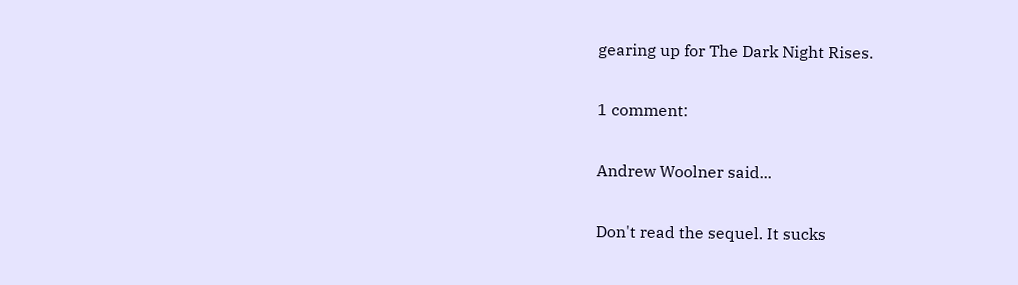gearing up for The Dark Night Rises.

1 comment:

Andrew Woolner said...

Don't read the sequel. It sucks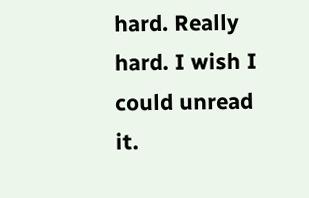hard. Really hard. I wish I could unread it.